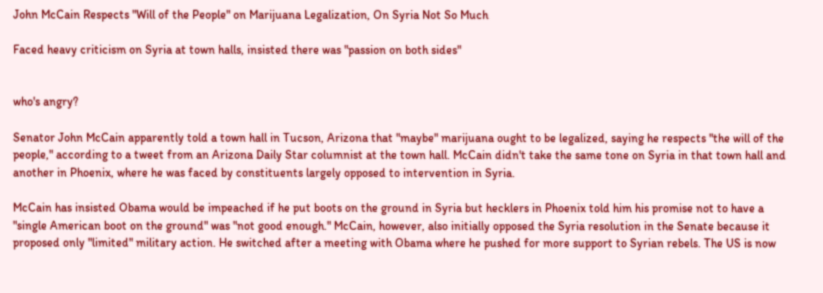John McCain Respects "Will of the People" on Marijuana Legalization, On Syria Not So Much

Faced heavy criticism on Syria at town halls, insisted there was "passion on both sides"


who's angry?

Senator John McCain apparently told a town hall in Tucson, Arizona that "maybe" marijuana ought to be legalized, saying he respects "the will of the people," according to a tweet from an Arizona Daily Star columnist at the town hall. McCain didn't take the same tone on Syria in that town hall and another in Phoenix, where he was faced by constituents largely opposed to intervention in Syria.

McCain has insisted Obama would be impeached if he put boots on the ground in Syria but hecklers in Phoenix told him his promise not to have a "single American boot on the ground" was "not good enough." McCain, however, also initially opposed the Syria resolution in the Senate because it proposed only "limited" military action. He switched after a meeting with Obama where he pushed for more support to Syrian rebels. The US is now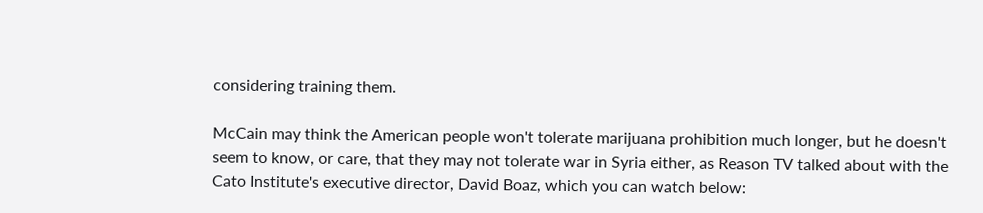considering training them.

McCain may think the American people won't tolerate marijuana prohibition much longer, but he doesn't seem to know, or care, that they may not tolerate war in Syria either, as Reason TV talked about with the Cato Institute's executive director, David Boaz, which you can watch below: